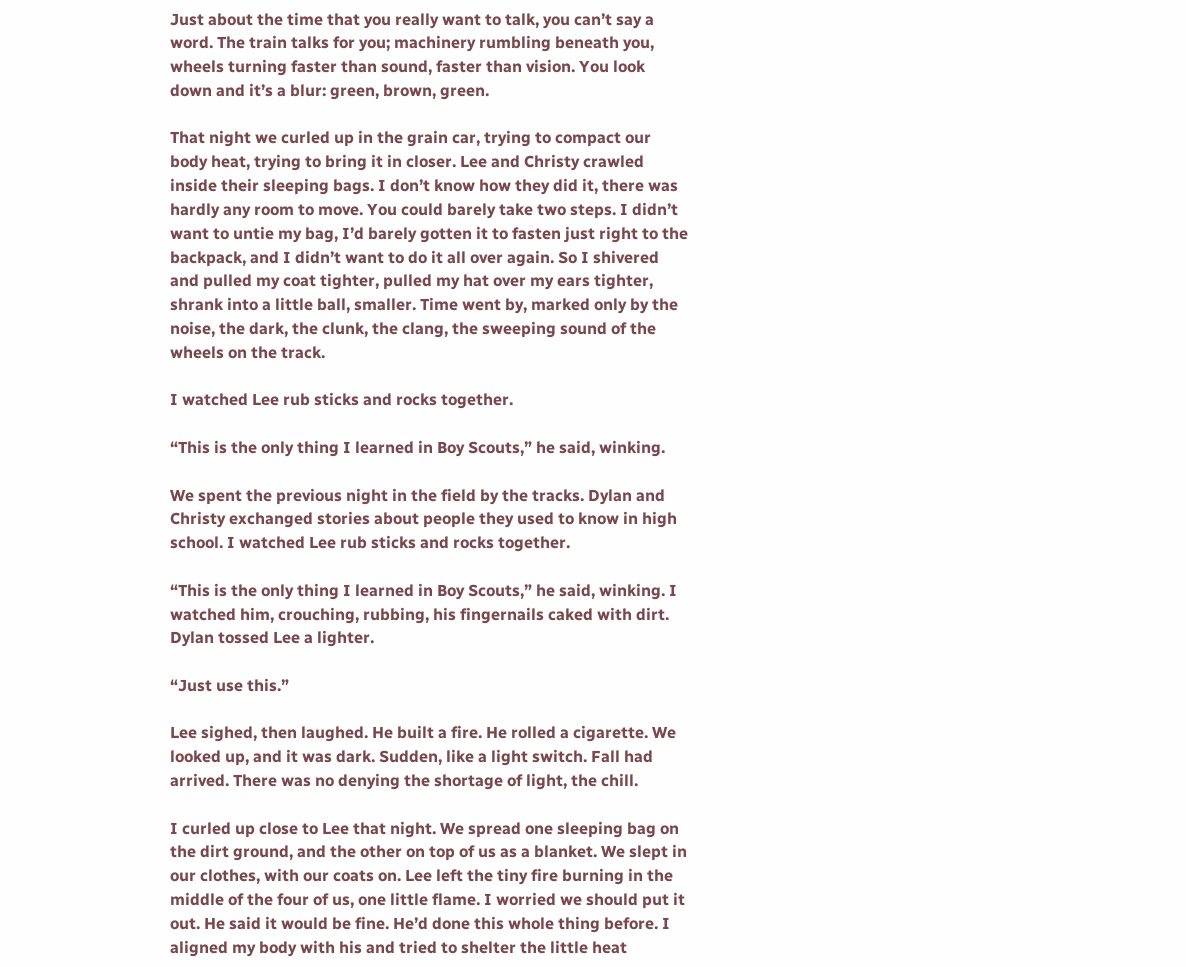Just about the time that you really want to talk, you can’t say a word. The train talks for you; machinery rumbling beneath you, wheels turning faster than sound, faster than vision. You look down and it’s a blur: green, brown, green.

That night we curled up in the grain car, trying to compact our body heat, trying to bring it in closer. Lee and Christy crawled inside their sleeping bags. I don’t know how they did it, there was hardly any room to move. You could barely take two steps. I didn’t want to untie my bag, I’d barely gotten it to fasten just right to the backpack, and I didn’t want to do it all over again. So I shivered and pulled my coat tighter, pulled my hat over my ears tighter, shrank into a little ball, smaller. Time went by, marked only by the noise, the dark, the clunk, the clang, the sweeping sound of the wheels on the track.

I watched Lee rub sticks and rocks together.

“This is the only thing I learned in Boy Scouts,” he said, winking.

We spent the previous night in the field by the tracks. Dylan and Christy exchanged stories about people they used to know in high school. I watched Lee rub sticks and rocks together.

“This is the only thing I learned in Boy Scouts,” he said, winking. I watched him, crouching, rubbing, his fingernails caked with dirt. Dylan tossed Lee a lighter.

“Just use this.”

Lee sighed, then laughed. He built a fire. He rolled a cigarette. We looked up, and it was dark. Sudden, like a light switch. Fall had arrived. There was no denying the shortage of light, the chill.

I curled up close to Lee that night. We spread one sleeping bag on the dirt ground, and the other on top of us as a blanket. We slept in our clothes, with our coats on. Lee left the tiny fire burning in the middle of the four of us, one little flame. I worried we should put it out. He said it would be fine. He’d done this whole thing before. I aligned my body with his and tried to shelter the little heat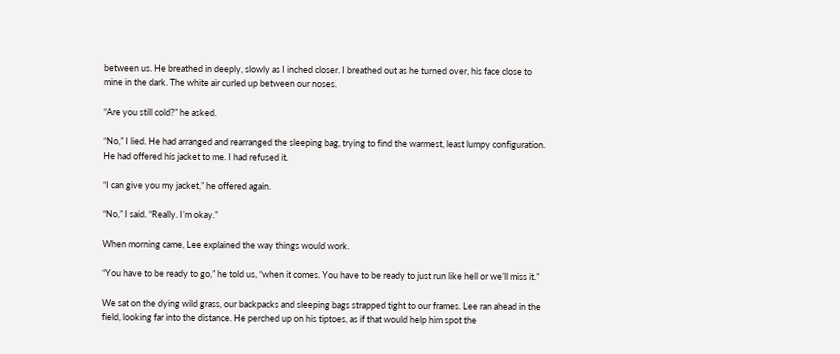between us. He breathed in deeply, slowly as I inched closer. I breathed out as he turned over, his face close to mine in the dark. The white air curled up between our noses.

“Are you still cold?” he asked.

“No,” I lied. He had arranged and rearranged the sleeping bag, trying to find the warmest, least lumpy configuration. He had offered his jacket to me. I had refused it.

“I can give you my jacket,” he offered again.

“No,” I said. “Really. I’m okay.”

When morning came, Lee explained the way things would work.

“You have to be ready to go,” he told us, “when it comes. You have to be ready to just run like hell or we’ll miss it.”

We sat on the dying wild grass, our backpacks and sleeping bags strapped tight to our frames. Lee ran ahead in the field, looking far into the distance. He perched up on his tiptoes, as if that would help him spot the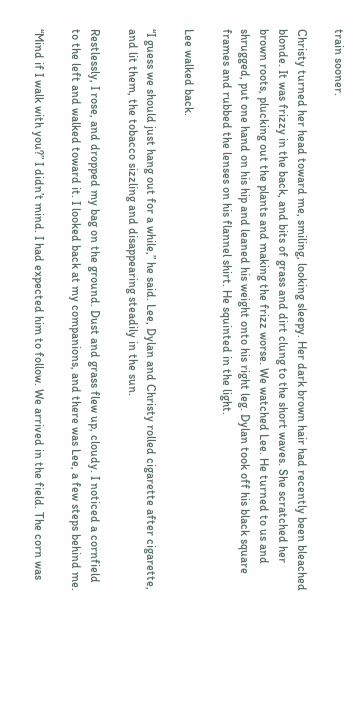train sooner.

Christy turned her head toward me, smiling, looking sleepy. Her dark brown hair had recently been bleached blonde. It was frizzy in the back, and bits of grass and dirt clung to the short waves. She scratched her brown roots, plucking out the plants and making the frizz worse. We watched Lee. He turned to us and shrugged, put one hand on his hip and leaned his weight onto his right leg. Dylan took off his black square frames and rubbed the lenses on his flannel shirt. He squinted in the light.

Lee walked back.

“I guess we should just hang out for a while,” he said. Lee, Dylan and Christy rolled cigarette after cigarette, and lit them, the tobacco sizzling and disappearing steadily in the sun.

Restlessly, I rose, and dropped my bag on the ground. Dust and grass flew up, cloudy. I noticed a cornfield to the left and walked toward it. I looked back at my companions, and there was Lee, a few steps behind me.

“Mind if I walk with you?” I didn’t mind. I had expected him to follow. We arrived in the field. The corn was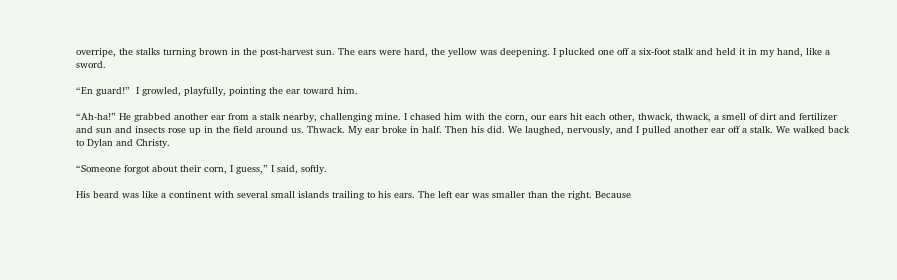overripe, the stalks turning brown in the post-harvest sun. The ears were hard, the yellow was deepening. I plucked one off a six-foot stalk and held it in my hand, like a sword.

“En guard!”  I growled, playfully, pointing the ear toward him.

“Ah-ha!” He grabbed another ear from a stalk nearby, challenging mine. I chased him with the corn, our ears hit each other, thwack, thwack, a smell of dirt and fertilizer and sun and insects rose up in the field around us. Thwack. My ear broke in half. Then his did. We laughed, nervously, and I pulled another ear off a stalk. We walked back to Dylan and Christy.

“Someone forgot about their corn, I guess,” I said, softly.

His beard was like a continent with several small islands trailing to his ears. The left ear was smaller than the right. Because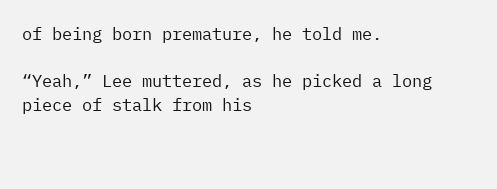of being born premature, he told me.

“Yeah,” Lee muttered, as he picked a long piece of stalk from his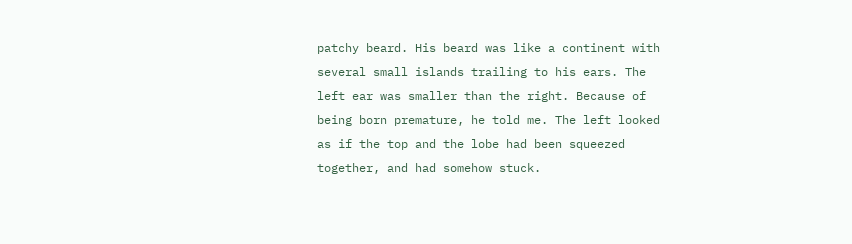patchy beard. His beard was like a continent with several small islands trailing to his ears. The left ear was smaller than the right. Because of being born premature, he told me. The left looked as if the top and the lobe had been squeezed together, and had somehow stuck.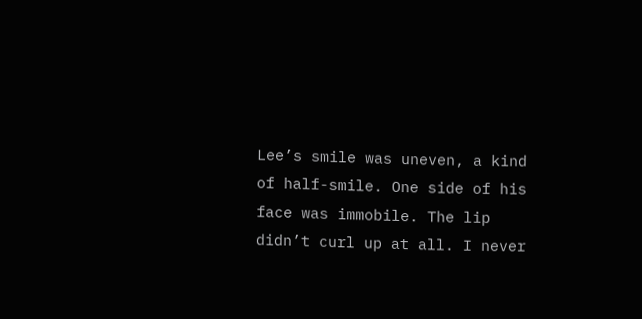Lee’s smile was uneven, a kind of half-smile. One side of his face was immobile. The lip didn’t curl up at all. I never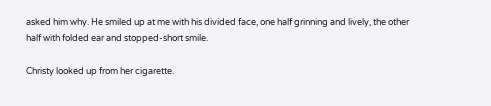asked him why. He smiled up at me with his divided face, one half grinning and lively, the other half with folded ear and stopped-short smile.

Christy looked up from her cigarette.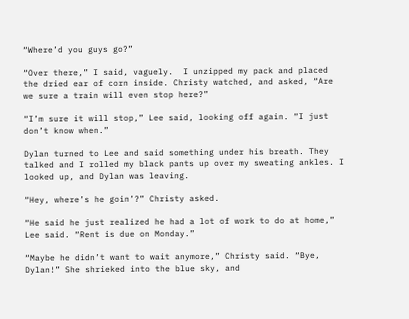“Where’d you guys go?”

“Over there,” I said, vaguely.  I unzipped my pack and placed the dried ear of corn inside. Christy watched, and asked, “Are we sure a train will even stop here?”

“I’m sure it will stop,” Lee said, looking off again. “I just don’t know when.”

Dylan turned to Lee and said something under his breath. They talked and I rolled my black pants up over my sweating ankles. I looked up, and Dylan was leaving.

“Hey, where’s he goin’?” Christy asked.

“He said he just realized he had a lot of work to do at home,” Lee said. “Rent is due on Monday.”

“Maybe he didn’t want to wait anymore,” Christy said. “Bye, Dylan!” She shrieked into the blue sky, and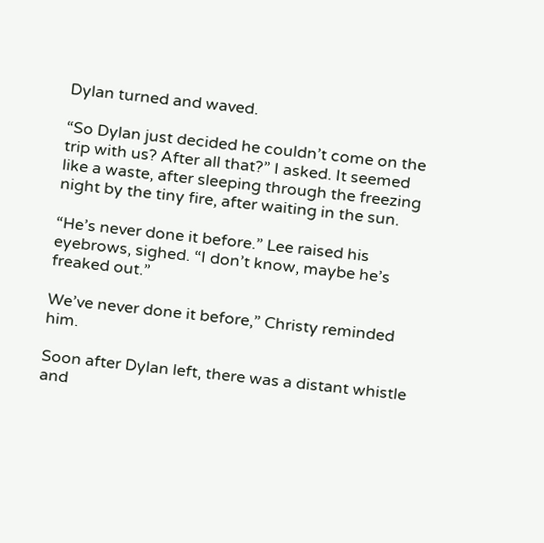Dylan turned and waved.

“So Dylan just decided he couldn’t come on the trip with us? After all that?” I asked. It seemed like a waste, after sleeping through the freezing night by the tiny fire, after waiting in the sun.

“He’s never done it before.” Lee raised his eyebrows, sighed. “I don’t know, maybe he’s freaked out.”

We’ve never done it before,” Christy reminded him.

Soon after Dylan left, there was a distant whistle and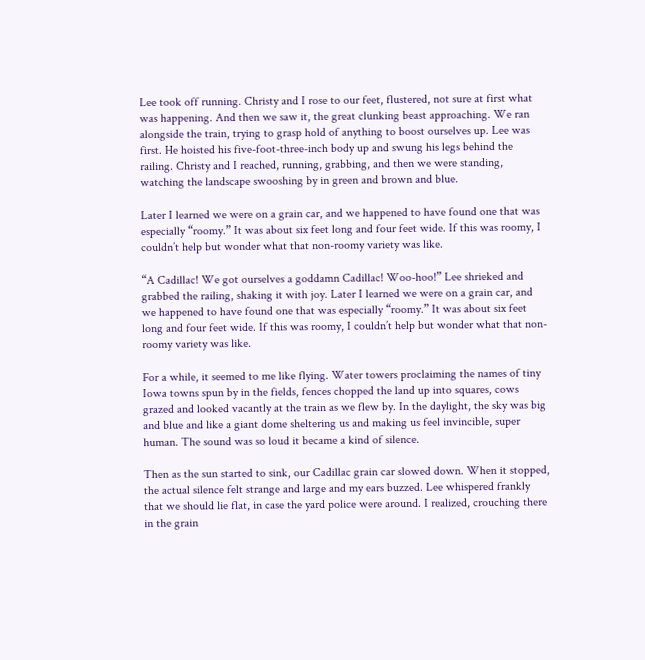Lee took off running. Christy and I rose to our feet, flustered, not sure at first what was happening. And then we saw it, the great clunking beast approaching. We ran alongside the train, trying to grasp hold of anything to boost ourselves up. Lee was first. He hoisted his five-foot-three-inch body up and swung his legs behind the railing. Christy and I reached, running, grabbing, and then we were standing, watching the landscape swooshing by in green and brown and blue.

Later I learned we were on a grain car, and we happened to have found one that was especially “roomy.” It was about six feet long and four feet wide. If this was roomy, I couldn’t help but wonder what that non-roomy variety was like.

“A Cadillac! We got ourselves a goddamn Cadillac! Woo-hoo!” Lee shrieked and grabbed the railing, shaking it with joy. Later I learned we were on a grain car, and we happened to have found one that was especially “roomy.” It was about six feet long and four feet wide. If this was roomy, I couldn’t help but wonder what that non-roomy variety was like.

For a while, it seemed to me like flying. Water towers proclaiming the names of tiny Iowa towns spun by in the fields, fences chopped the land up into squares, cows grazed and looked vacantly at the train as we flew by. In the daylight, the sky was big and blue and like a giant dome sheltering us and making us feel invincible, super human. The sound was so loud it became a kind of silence.

Then as the sun started to sink, our Cadillac grain car slowed down. When it stopped, the actual silence felt strange and large and my ears buzzed. Lee whispered frankly that we should lie flat, in case the yard police were around. I realized, crouching there in the grain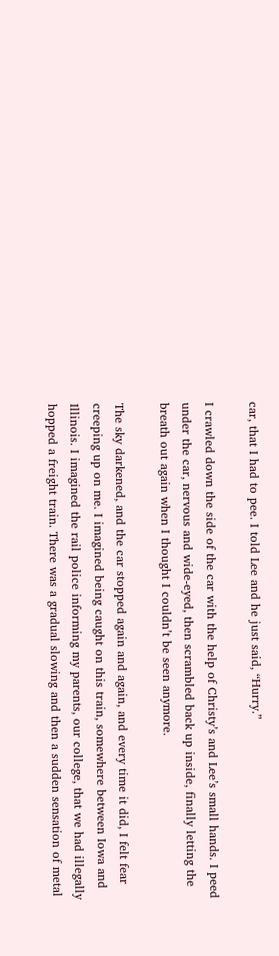car, that I had to pee. I told Lee and he just said, “Hurry.”

I crawled down the side of the car with the help of Christy’s and Lee’s small hands. I peed under the car, nervous and wide-eyed, then scrambled back up inside, finally letting the breath out again when I thought I couldn’t be seen anymore.

The sky darkened, and the car stopped again and again, and every time it did, I felt fear creeping up on me. I imagined being caught on this train, somewhere between Iowa and Illinois. I imagined the rail police informing my parents, our college, that we had illegally hopped a freight train. There was a gradual slowing and then a sudden sensation of metal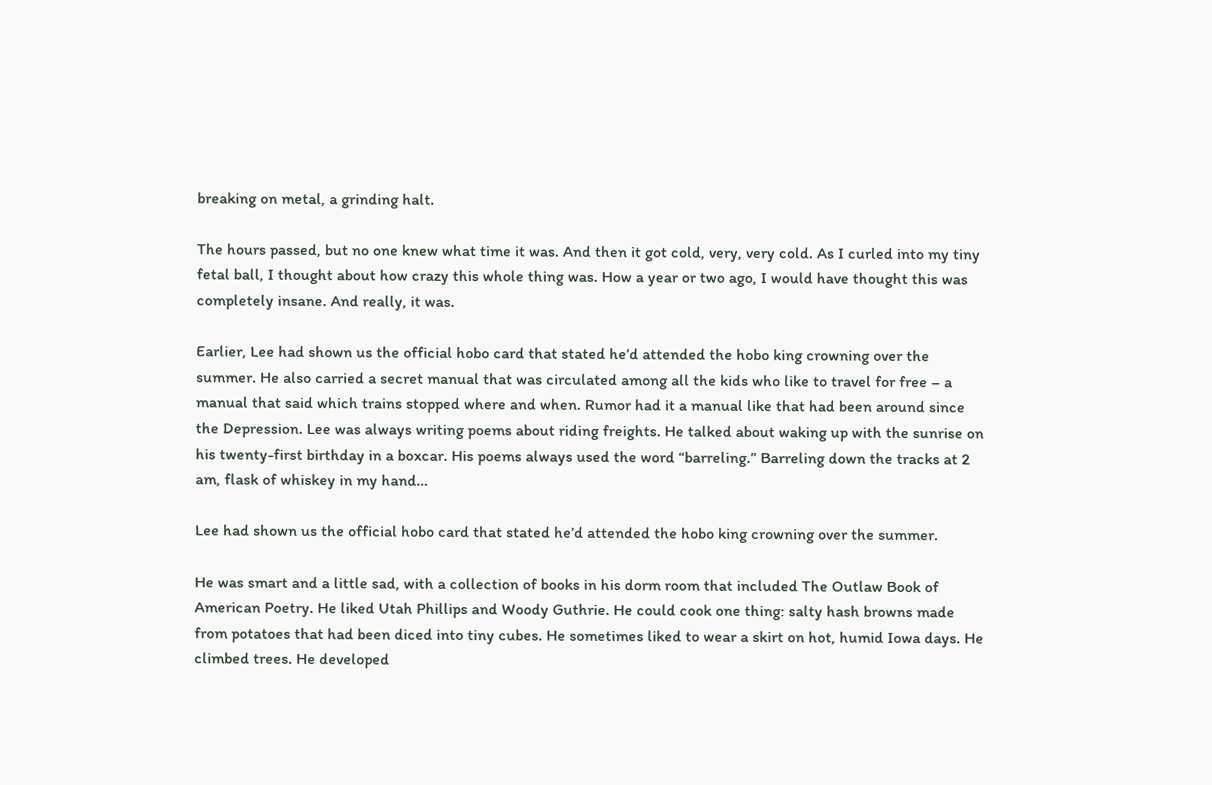breaking on metal, a grinding halt.

The hours passed, but no one knew what time it was. And then it got cold, very, very cold. As I curled into my tiny fetal ball, I thought about how crazy this whole thing was. How a year or two ago, I would have thought this was completely insane. And really, it was.

Earlier, Lee had shown us the official hobo card that stated he’d attended the hobo king crowning over the summer. He also carried a secret manual that was circulated among all the kids who like to travel for free – a manual that said which trains stopped where and when. Rumor had it a manual like that had been around since the Depression. Lee was always writing poems about riding freights. He talked about waking up with the sunrise on his twenty-first birthday in a boxcar. His poems always used the word “barreling.” Barreling down the tracks at 2 am, flask of whiskey in my hand…

Lee had shown us the official hobo card that stated he’d attended the hobo king crowning over the summer.

He was smart and a little sad, with a collection of books in his dorm room that included The Outlaw Book of American Poetry. He liked Utah Phillips and Woody Guthrie. He could cook one thing: salty hash browns made from potatoes that had been diced into tiny cubes. He sometimes liked to wear a skirt on hot, humid Iowa days. He climbed trees. He developed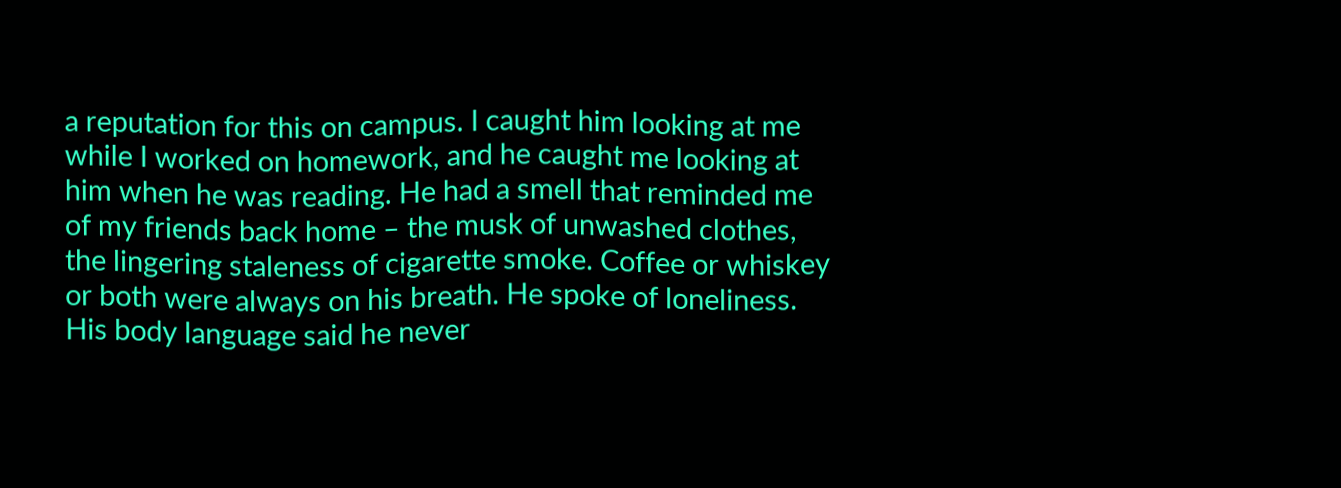a reputation for this on campus. I caught him looking at me while I worked on homework, and he caught me looking at him when he was reading. He had a smell that reminded me of my friends back home – the musk of unwashed clothes, the lingering staleness of cigarette smoke. Coffee or whiskey or both were always on his breath. He spoke of loneliness. His body language said he never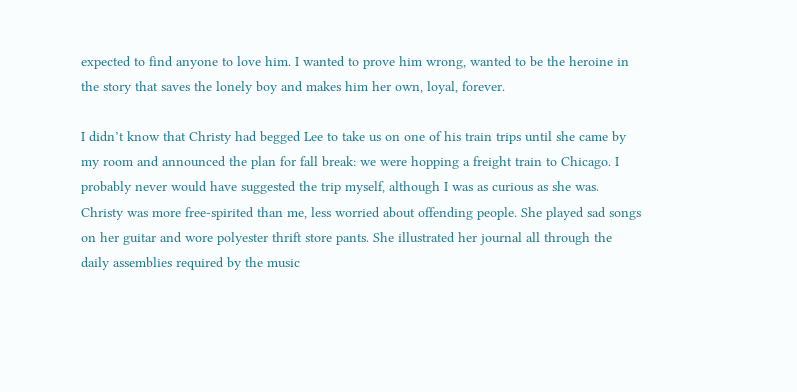expected to find anyone to love him. I wanted to prove him wrong, wanted to be the heroine in the story that saves the lonely boy and makes him her own, loyal, forever.

I didn’t know that Christy had begged Lee to take us on one of his train trips until she came by my room and announced the plan for fall break: we were hopping a freight train to Chicago. I probably never would have suggested the trip myself, although I was as curious as she was. Christy was more free-spirited than me, less worried about offending people. She played sad songs on her guitar and wore polyester thrift store pants. She illustrated her journal all through the daily assemblies required by the music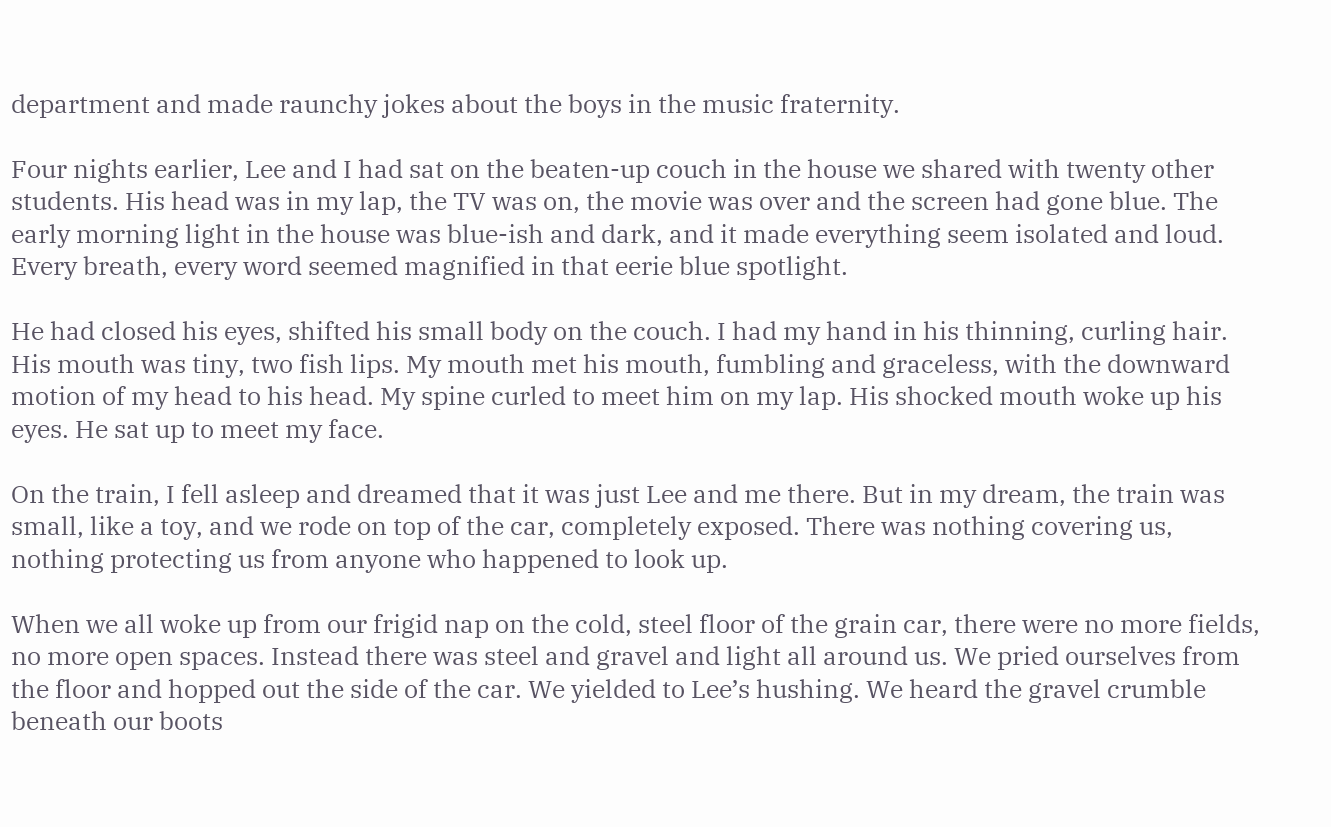department and made raunchy jokes about the boys in the music fraternity.

Four nights earlier, Lee and I had sat on the beaten-up couch in the house we shared with twenty other students. His head was in my lap, the TV was on, the movie was over and the screen had gone blue. The early morning light in the house was blue-ish and dark, and it made everything seem isolated and loud. Every breath, every word seemed magnified in that eerie blue spotlight.

He had closed his eyes, shifted his small body on the couch. I had my hand in his thinning, curling hair. His mouth was tiny, two fish lips. My mouth met his mouth, fumbling and graceless, with the downward motion of my head to his head. My spine curled to meet him on my lap. His shocked mouth woke up his eyes. He sat up to meet my face.

On the train, I fell asleep and dreamed that it was just Lee and me there. But in my dream, the train was small, like a toy, and we rode on top of the car, completely exposed. There was nothing covering us, nothing protecting us from anyone who happened to look up.

When we all woke up from our frigid nap on the cold, steel floor of the grain car, there were no more fields, no more open spaces. Instead there was steel and gravel and light all around us. We pried ourselves from the floor and hopped out the side of the car. We yielded to Lee’s hushing. We heard the gravel crumble beneath our boots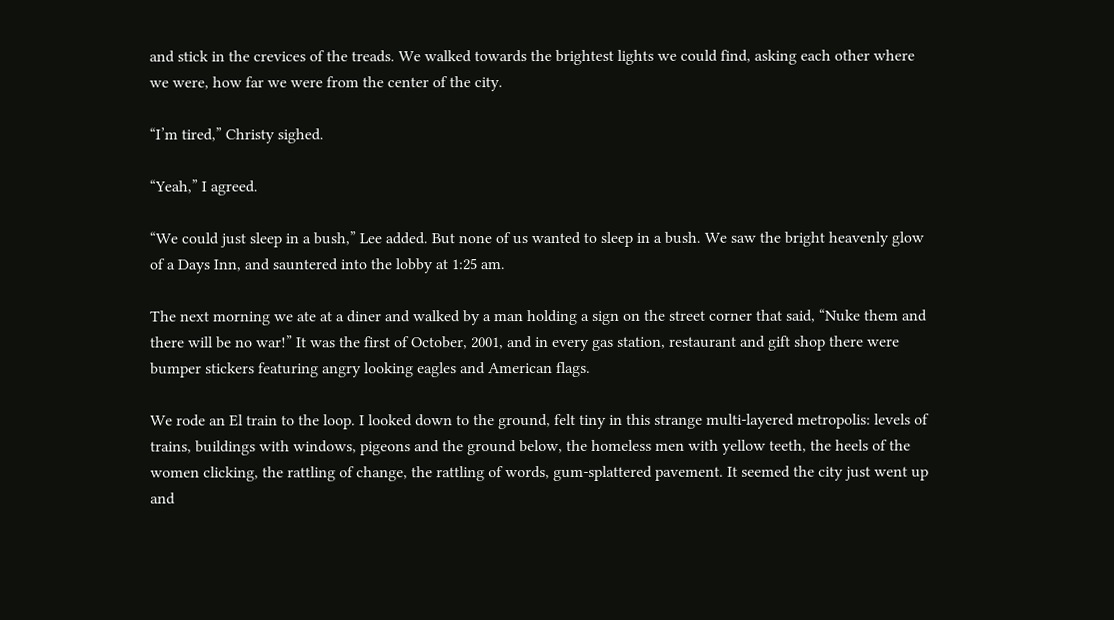and stick in the crevices of the treads. We walked towards the brightest lights we could find, asking each other where we were, how far we were from the center of the city.

“I’m tired,” Christy sighed.

“Yeah,” I agreed.

“We could just sleep in a bush,” Lee added. But none of us wanted to sleep in a bush. We saw the bright heavenly glow of a Days Inn, and sauntered into the lobby at 1:25 am.

The next morning we ate at a diner and walked by a man holding a sign on the street corner that said, “Nuke them and there will be no war!” It was the first of October, 2001, and in every gas station, restaurant and gift shop there were bumper stickers featuring angry looking eagles and American flags.

We rode an El train to the loop. I looked down to the ground, felt tiny in this strange multi-layered metropolis: levels of trains, buildings with windows, pigeons and the ground below, the homeless men with yellow teeth, the heels of the women clicking, the rattling of change, the rattling of words, gum-splattered pavement. It seemed the city just went up and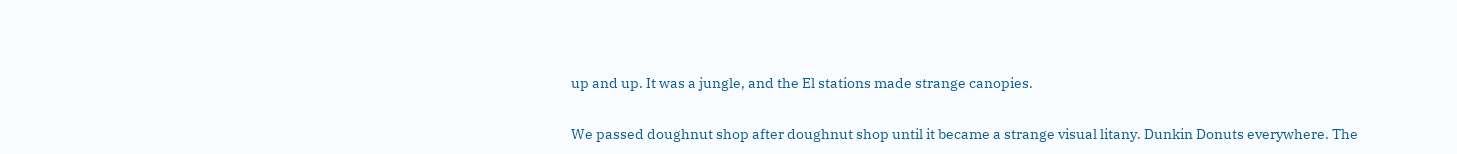up and up. It was a jungle, and the El stations made strange canopies.

We passed doughnut shop after doughnut shop until it became a strange visual litany. Dunkin Donuts everywhere. The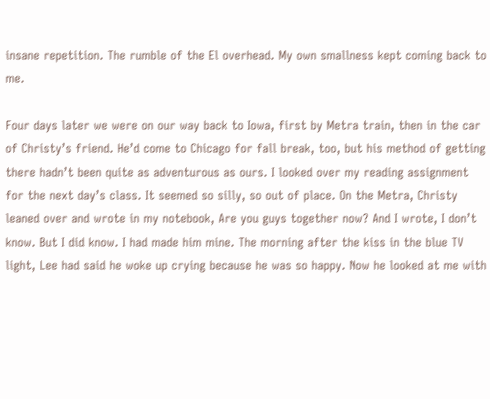insane repetition. The rumble of the El overhead. My own smallness kept coming back to me.

Four days later we were on our way back to Iowa, first by Metra train, then in the car of Christy’s friend. He’d come to Chicago for fall break, too, but his method of getting there hadn’t been quite as adventurous as ours. I looked over my reading assignment for the next day’s class. It seemed so silly, so out of place. On the Metra, Christy leaned over and wrote in my notebook, Are you guys together now? And I wrote, I don’t know. But I did know. I had made him mine. The morning after the kiss in the blue TV light, Lee had said he woke up crying because he was so happy. Now he looked at me with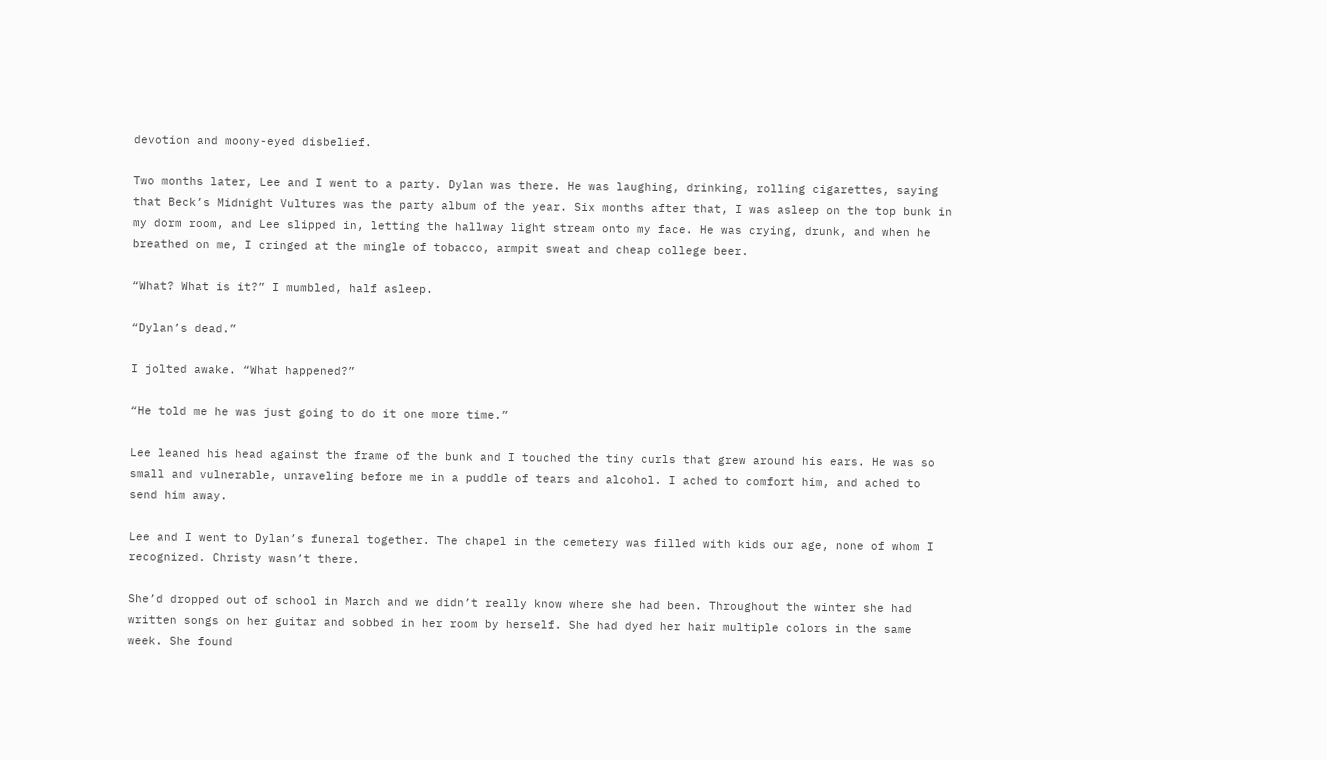devotion and moony-eyed disbelief.

Two months later, Lee and I went to a party. Dylan was there. He was laughing, drinking, rolling cigarettes, saying that Beck’s Midnight Vultures was the party album of the year. Six months after that, I was asleep on the top bunk in my dorm room, and Lee slipped in, letting the hallway light stream onto my face. He was crying, drunk, and when he breathed on me, I cringed at the mingle of tobacco, armpit sweat and cheap college beer.

“What? What is it?” I mumbled, half asleep.

“Dylan’s dead.”

I jolted awake. “What happened?”

“He told me he was just going to do it one more time.”

Lee leaned his head against the frame of the bunk and I touched the tiny curls that grew around his ears. He was so small and vulnerable, unraveling before me in a puddle of tears and alcohol. I ached to comfort him, and ached to send him away.

Lee and I went to Dylan’s funeral together. The chapel in the cemetery was filled with kids our age, none of whom I recognized. Christy wasn’t there.

She’d dropped out of school in March and we didn’t really know where she had been. Throughout the winter she had written songs on her guitar and sobbed in her room by herself. She had dyed her hair multiple colors in the same week. She found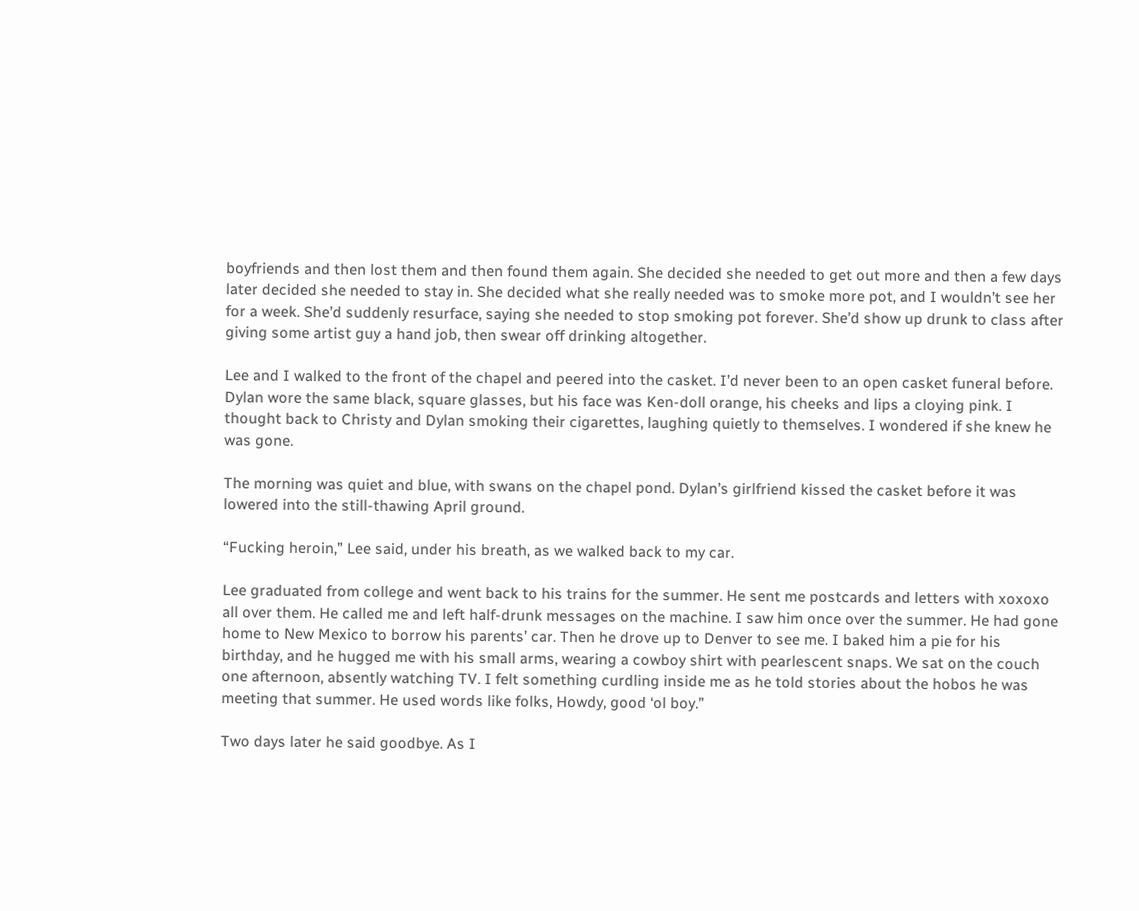boyfriends and then lost them and then found them again. She decided she needed to get out more and then a few days later decided she needed to stay in. She decided what she really needed was to smoke more pot, and I wouldn’t see her for a week. She’d suddenly resurface, saying she needed to stop smoking pot forever. She’d show up drunk to class after giving some artist guy a hand job, then swear off drinking altogether.

Lee and I walked to the front of the chapel and peered into the casket. I’d never been to an open casket funeral before. Dylan wore the same black, square glasses, but his face was Ken-doll orange, his cheeks and lips a cloying pink. I thought back to Christy and Dylan smoking their cigarettes, laughing quietly to themselves. I wondered if she knew he was gone.

The morning was quiet and blue, with swans on the chapel pond. Dylan’s girlfriend kissed the casket before it was lowered into the still-thawing April ground.

“Fucking heroin,” Lee said, under his breath, as we walked back to my car.

Lee graduated from college and went back to his trains for the summer. He sent me postcards and letters with xoxoxo all over them. He called me and left half-drunk messages on the machine. I saw him once over the summer. He had gone home to New Mexico to borrow his parents’ car. Then he drove up to Denver to see me. I baked him a pie for his birthday, and he hugged me with his small arms, wearing a cowboy shirt with pearlescent snaps. We sat on the couch one afternoon, absently watching TV. I felt something curdling inside me as he told stories about the hobos he was meeting that summer. He used words like folks, Howdy, good ‘ol boy.”

Two days later he said goodbye. As I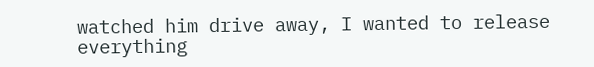watched him drive away, I wanted to release everything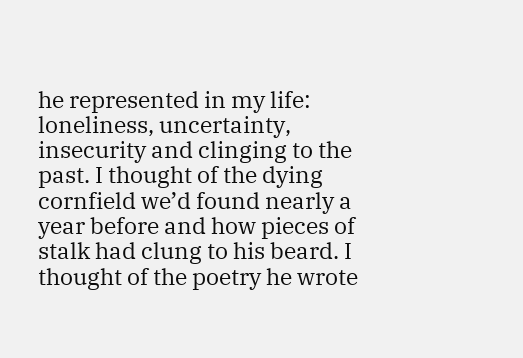he represented in my life: loneliness, uncertainty, insecurity and clinging to the past. I thought of the dying cornfield we’d found nearly a year before and how pieces of stalk had clung to his beard. I thought of the poetry he wrote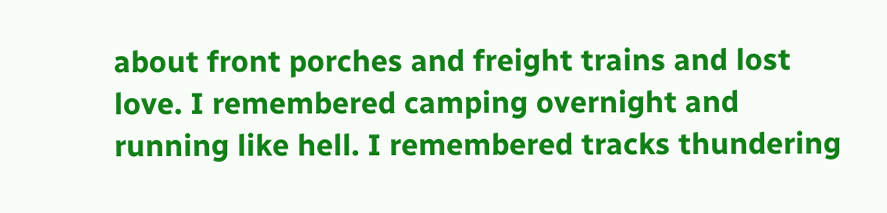about front porches and freight trains and lost love. I remembered camping overnight and running like hell. I remembered tracks thundering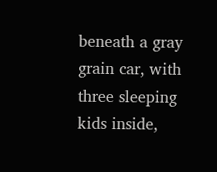beneath a gray grain car, with three sleeping kids inside,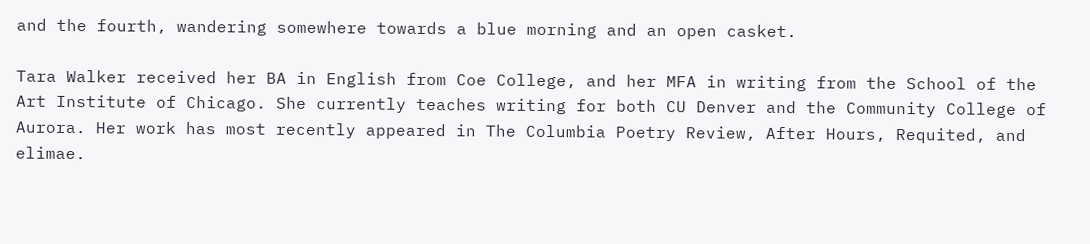and the fourth, wandering somewhere towards a blue morning and an open casket.

Tara Walker received her BA in English from Coe College, and her MFA in writing from the School of the Art Institute of Chicago. She currently teaches writing for both CU Denver and the Community College of Aurora. Her work has most recently appeared in The Columbia Poetry Review, After Hours, Requited, and elimae.